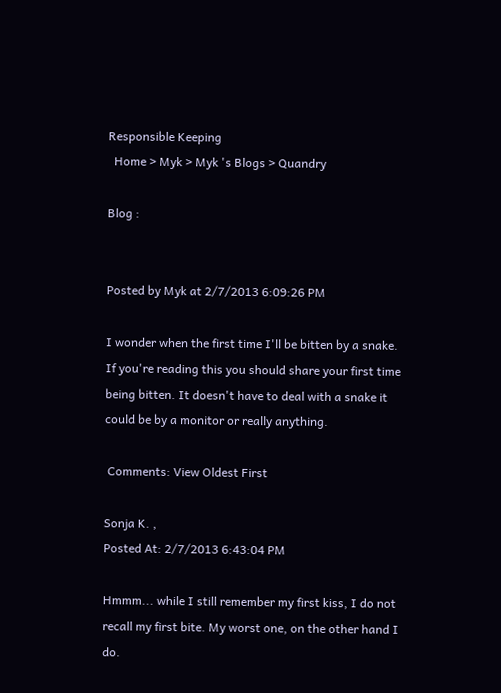Responsible Keeping
  Home > Myk > Myk 's Blogs > Quandry

Blog :


Posted by Myk at 2/7/2013 6:09:26 PM

I wonder when the first time I'll be bitten by a snake. If you're reading this you should share your first time being bitten. It doesn't have to deal with a snake it could be by a monitor or really anything.

 Comments: View Oldest First

Sonja K. ,
Posted At: 2/7/2013 6:43:04 PM

Hmmm... while I still remember my first kiss, I do not recall my first bite. My worst one, on the other hand I do.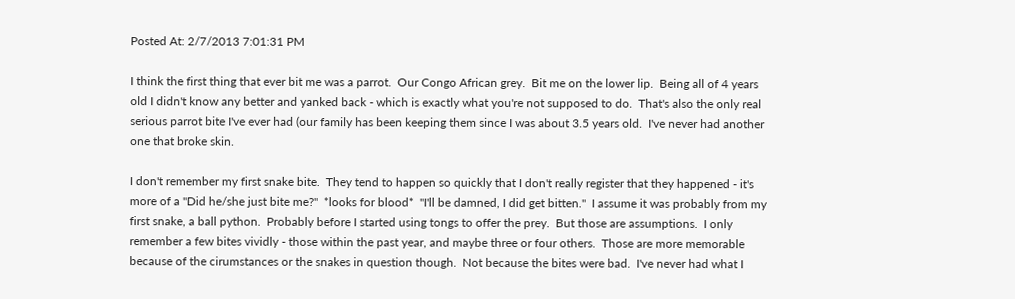Posted At: 2/7/2013 7:01:31 PM

I think the first thing that ever bit me was a parrot.  Our Congo African grey.  Bit me on the lower lip.  Being all of 4 years old I didn't know any better and yanked back - which is exactly what you're not supposed to do.  That's also the only real serious parrot bite I've ever had (our family has been keeping them since I was about 3.5 years old.  I've never had another one that broke skin.

I don't remember my first snake bite.  They tend to happen so quickly that I don't really register that they happened - it's more of a "Did he/she just bite me?"  *looks for blood*  "I'll be damned, I did get bitten."  I assume it was probably from my first snake, a ball python.  Probably before I started using tongs to offer the prey.  But those are assumptions.  I only remember a few bites vividly - those within the past year, and maybe three or four others.  Those are more memorable because of the cirumstances or the snakes in question though.  Not because the bites were bad.  I've never had what I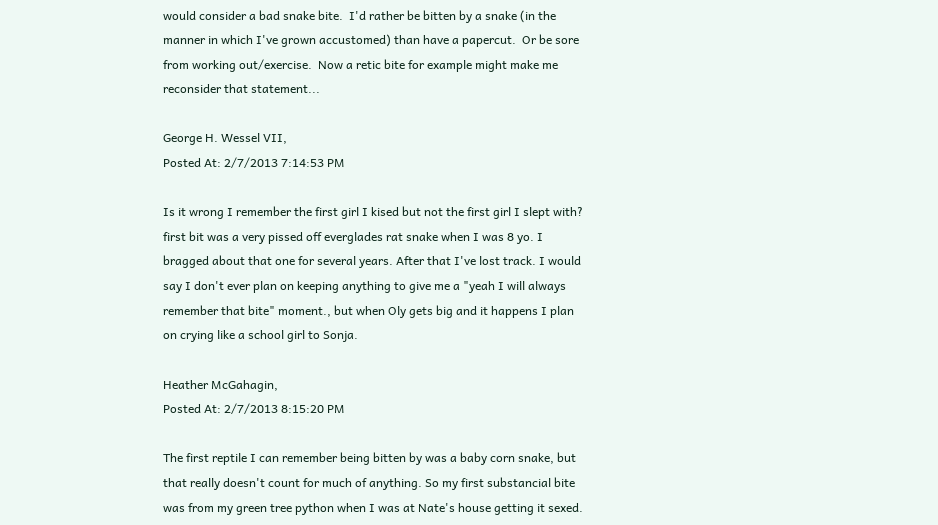would consider a bad snake bite.  I'd rather be bitten by a snake (in the manner in which I've grown accustomed) than have a papercut.  Or be sore from working out/exercise.  Now a retic bite for example might make me reconsider that statement...

George H. Wessel VII,
Posted At: 2/7/2013 7:14:53 PM

Is it wrong I remember the first girl I kised but not the first girl I slept with? first bit was a very pissed off everglades rat snake when I was 8 yo. I bragged about that one for several years. After that I've lost track. I would say I don't ever plan on keeping anything to give me a "yeah I will always remember that bite" moment., but when Oly gets big and it happens I plan on crying like a school girl to Sonja.

Heather McGahagin,
Posted At: 2/7/2013 8:15:20 PM

The first reptile I can remember being bitten by was a baby corn snake, but that really doesn't count for much of anything. So my first substancial bite was from my green tree python when I was at Nate's house getting it sexed.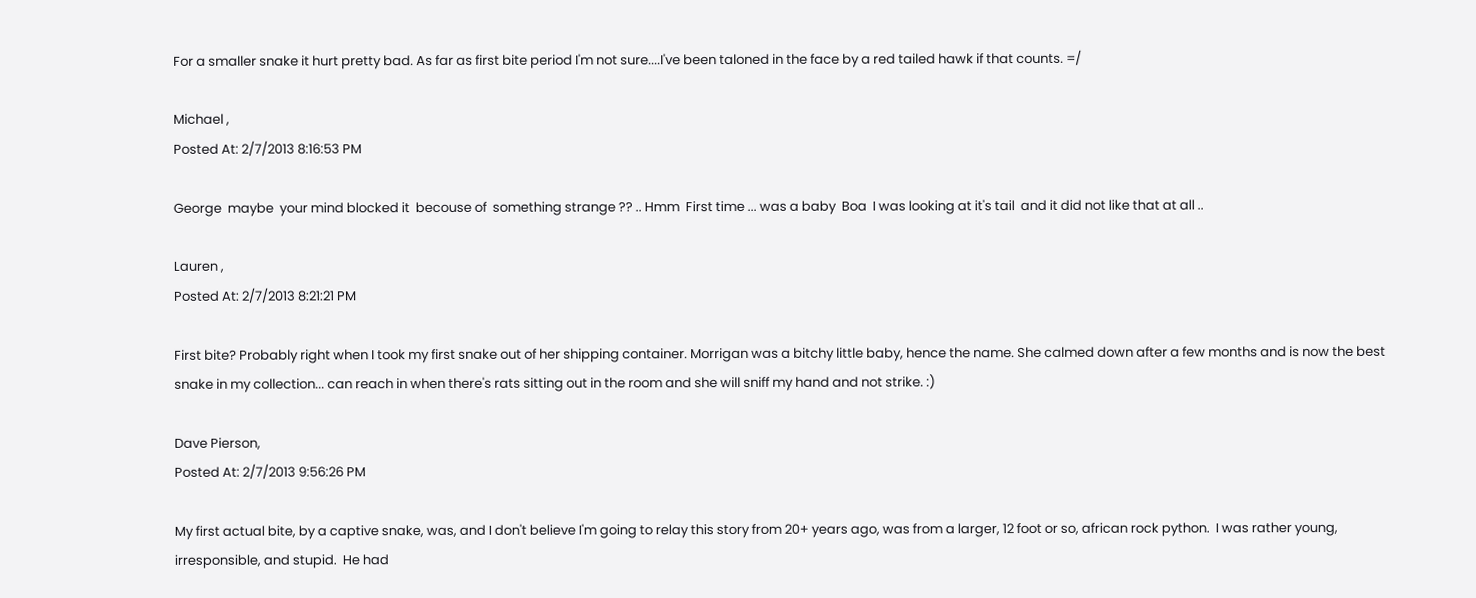For a smaller snake it hurt pretty bad. As far as first bite period I'm not sure....I've been taloned in the face by a red tailed hawk if that counts. =/

Michael ,
Posted At: 2/7/2013 8:16:53 PM

George  maybe  your mind blocked it  becouse of  something strange ?? .. Hmm  First time ... was a baby  Boa  I was looking at it's tail  and it did not like that at all ..

Lauren ,
Posted At: 2/7/2013 8:21:21 PM

First bite? Probably right when I took my first snake out of her shipping container. Morrigan was a bitchy little baby, hence the name. She calmed down after a few months and is now the best snake in my collection... can reach in when there's rats sitting out in the room and she will sniff my hand and not strike. :)

Dave Pierson,
Posted At: 2/7/2013 9:56:26 PM

My first actual bite, by a captive snake, was, and I don't believe I'm going to relay this story from 20+ years ago, was from a larger, 12 foot or so, african rock python.  I was rather young, irresponsible, and stupid.  He had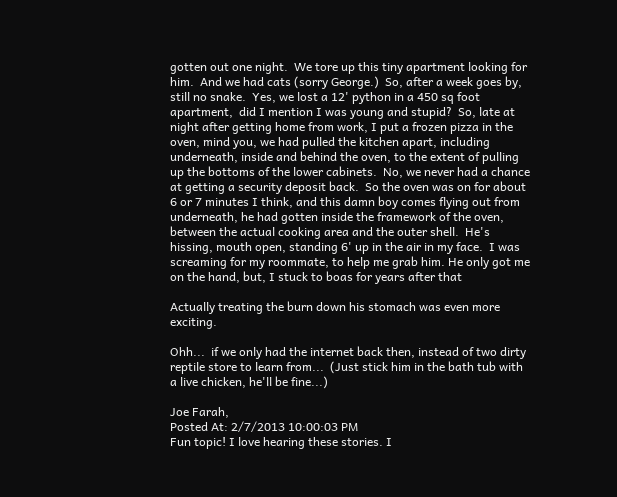gotten out one night.  We tore up this tiny apartment looking for him.  And we had cats (sorry George.)  So, after a week goes by, still no snake.  Yes, we lost a 12' python in a 450 sq foot apartment,  did I mention I was young and stupid?  So, late at night after getting home from work, I put a frozen pizza in the oven, mind you, we had pulled the kitchen apart, including underneath, inside and behind the oven, to the extent of pulling up the bottoms of the lower cabinets.  No, we never had a chance at getting a security deposit back.  So the oven was on for about 6 or 7 minutes I think, and this damn boy comes flying out from underneath, he had gotten inside the framework of the oven, between the actual cooking area and the outer shell.  He's hissing, mouth open, standing 6' up in the air in my face.  I was screaming for my roommate, to help me grab him. He only got me on the hand, but, I stuck to boas for years after that

Actually treating the burn down his stomach was even more exciting.

Ohh...  if we only had the internet back then, instead of two dirty reptile store to learn from...  (Just stick him in the bath tub with a live chicken, he'll be fine...)

Joe Farah,
Posted At: 2/7/2013 10:00:03 PM
Fun topic! I love hearing these stories. I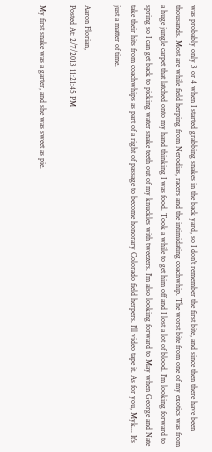was probably only 3 or 4 when I started grabbing snakes in the back yard, so I don't remember the first bite, and since then there have been thousands. Most are while field herping from Nerodias, racers and the intimidating coachwhip. The worst bite from one of my exotics was from a huge jungle carpet that latched onto my hand thinking I was food. Took a while to get him off and I lost a lot of blood. I'm looking forward to spring so I can get back to picking water snake teeth out of my knuckles with tweezers. I'm also looking forward to May when George and Nate take their hits from coachwhips as part of a right of passage to become honorary Colorado field herpers. I'll video tape it. As for you, Myk... It's just a matter of time.

Aaron Florian,
Posted At: 2/7/2013 11:21:45 PM

My first snake was a garter, and she was sweet as pie.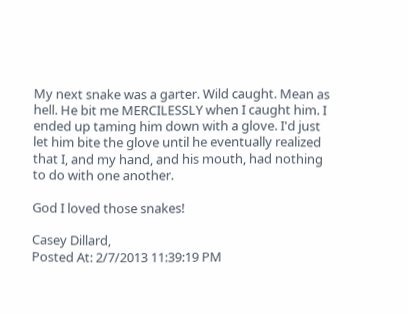My next snake was a garter. Wild caught. Mean as hell. He bit me MERCILESSLY when I caught him. I ended up taming him down with a glove. I'd just let him bite the glove until he eventually realized that I, and my hand, and his mouth, had nothing to do with one another.

God I loved those snakes!

Casey Dillard,
Posted At: 2/7/2013 11:39:19 PM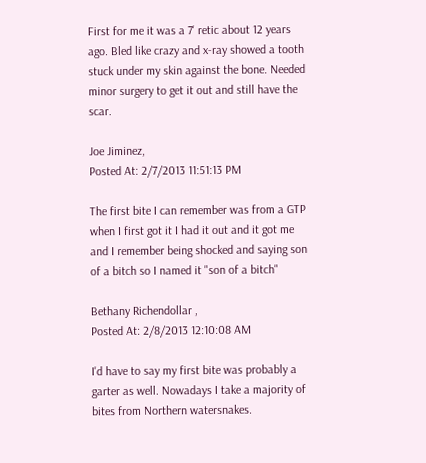First for me it was a 7' retic about 12 years ago. Bled like crazy and x-ray showed a tooth stuck under my skin against the bone. Needed minor surgery to get it out and still have the scar.

Joe Jiminez,
Posted At: 2/7/2013 11:51:13 PM

The first bite I can remember was from a GTP when I first got it I had it out and it got me and I remember being shocked and saying son of a bitch so I named it "son of a bitch"

Bethany Richendollar ,
Posted At: 2/8/2013 12:10:08 AM

I'd have to say my first bite was probably a garter as well. Nowadays I take a majority of bites from Northern watersnakes.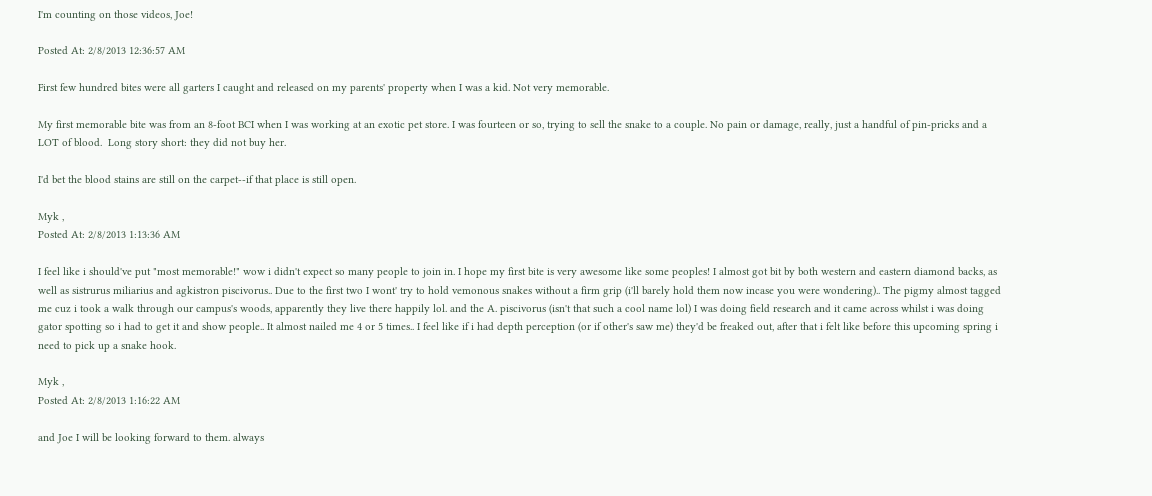I'm counting on those videos, Joe!

Posted At: 2/8/2013 12:36:57 AM

First few hundred bites were all garters I caught and released on my parents' property when I was a kid. Not very memorable.

My first memorable bite was from an 8-foot BCI when I was working at an exotic pet store. I was fourteen or so, trying to sell the snake to a couple. No pain or damage, really, just a handful of pin-pricks and a LOT of blood.  Long story short: they did not buy her.

I'd bet the blood stains are still on the carpet--if that place is still open.

Myk ,
Posted At: 2/8/2013 1:13:36 AM

I feel like i should've put "most memorable!" wow i didn't expect so many people to join in. I hope my first bite is very awesome like some peoples! I almost got bit by both western and eastern diamond backs, as well as sistrurus miliarius and agkistron piscivorus.. Due to the first two I wont' try to hold vemonous snakes without a firm grip (i'll barely hold them now incase you were wondering).. The pigmy almost tagged me cuz i took a walk through our campus's woods, apparently they live there happily lol. and the A. piscivorus (isn't that such a cool name lol) I was doing field research and it came across whilst i was doing gator spotting so i had to get it and show people.. It almost nailed me 4 or 5 times.. I feel like if i had depth perception (or if other's saw me) they'd be freaked out, after that i felt like before this upcoming spring i need to pick up a snake hook.

Myk ,
Posted At: 2/8/2013 1:16:22 AM

and Joe I will be looking forward to them. always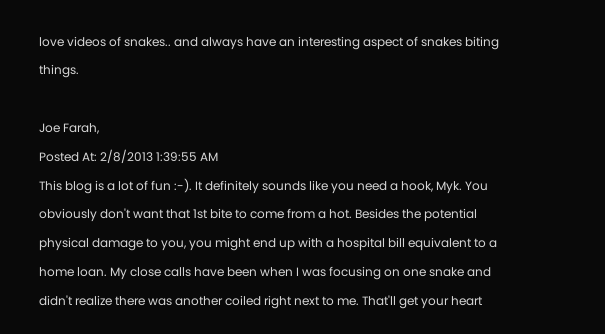love videos of snakes.. and always have an interesting aspect of snakes biting things.

Joe Farah,
Posted At: 2/8/2013 1:39:55 AM
This blog is a lot of fun :-). It definitely sounds like you need a hook, Myk. You obviously don't want that 1st bite to come from a hot. Besides the potential physical damage to you, you might end up with a hospital bill equivalent to a home loan. My close calls have been when I was focusing on one snake and didn't realize there was another coiled right next to me. That'll get your heart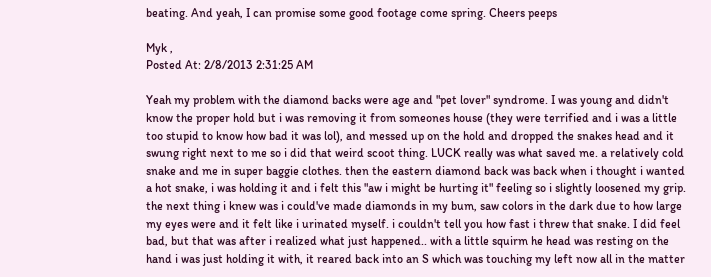beating. And yeah, I can promise some good footage come spring. Cheers peeps

Myk ,
Posted At: 2/8/2013 2:31:25 AM

Yeah my problem with the diamond backs were age and "pet lover" syndrome. I was young and didn't know the proper hold but i was removing it from someones house (they were terrified and i was a little too stupid to know how bad it was lol), and messed up on the hold and dropped the snakes head and it swung right next to me so i did that weird scoot thing. LUCK really was what saved me. a relatively cold snake and me in super baggie clothes. then the eastern diamond back was back when i thought i wanted a hot snake, i was holding it and i felt this "aw i might be hurting it" feeling so i slightly loosened my grip. the next thing i knew was i could've made diamonds in my bum, saw colors in the dark due to how large my eyes were and it felt like i urinated myself. i couldn't tell you how fast i threw that snake. I did feel bad, but that was after i realized what just happened.. with a little squirm he head was resting on the hand i was just holding it with, it reared back into an S which was touching my left now all in the matter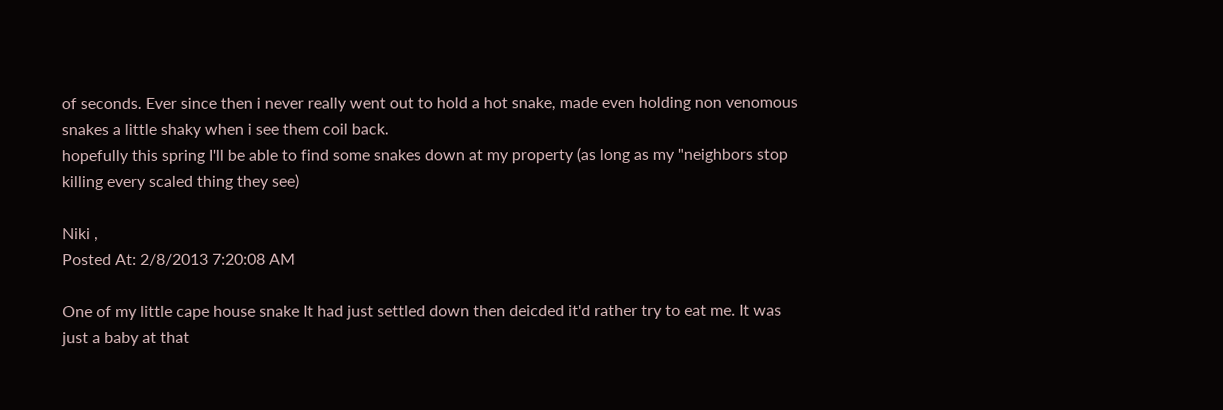of seconds. Ever since then i never really went out to hold a hot snake, made even holding non venomous snakes a little shaky when i see them coil back.
hopefully this spring I'll be able to find some snakes down at my property (as long as my "neighbors stop killing every scaled thing they see)

Niki ,
Posted At: 2/8/2013 7:20:08 AM

One of my little cape house snake It had just settled down then deicded it'd rather try to eat me. It was just a baby at that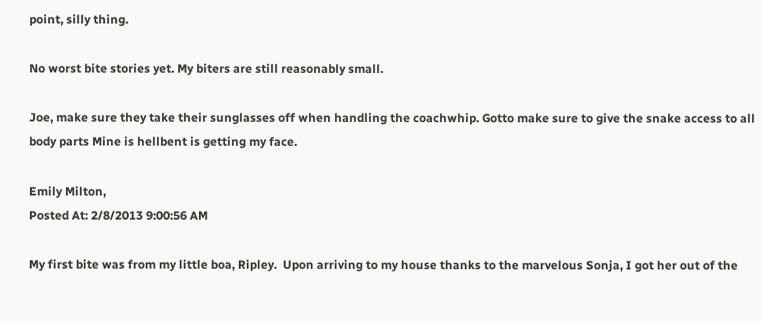point, silly thing.

No worst bite stories yet. My biters are still reasonably small.

Joe, make sure they take their sunglasses off when handling the coachwhip. Gotto make sure to give the snake access to all body parts Mine is hellbent is getting my face.

Emily Milton,
Posted At: 2/8/2013 9:00:56 AM

My first bite was from my little boa, Ripley.  Upon arriving to my house thanks to the marvelous Sonja, I got her out of the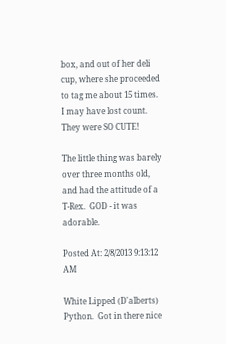box, and out of her deli cup, where she proceeded to tag me about 15 times.  I may have lost count.  They were SO CUTE!

The little thing was barely over three months old, and had the attitude of a T-Rex.  GOD - it was adorable.

Posted At: 2/8/2013 9:13:12 AM

White Lipped (D'alberts) Python.  Got in there nice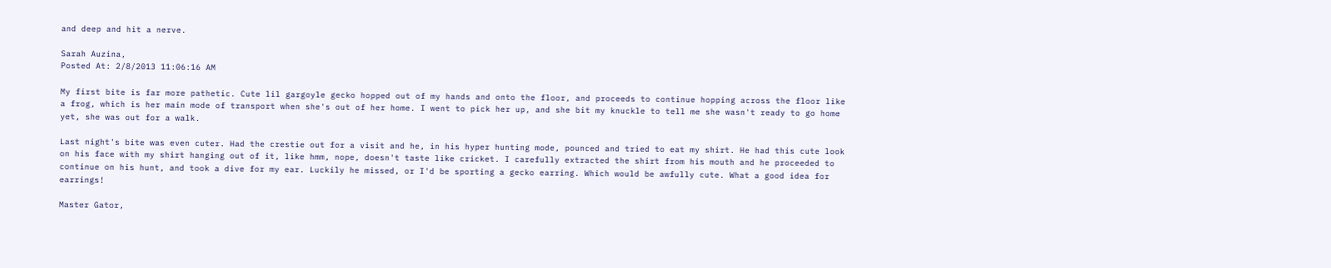and deep and hit a nerve.

Sarah Auzina,
Posted At: 2/8/2013 11:06:16 AM

My first bite is far more pathetic. Cute lil gargoyle gecko hopped out of my hands and onto the floor, and proceeds to continue hopping across the floor like a frog, which is her main mode of transport when she's out of her home. I went to pick her up, and she bit my knuckle to tell me she wasn't ready to go home yet, she was out for a walk.

Last night's bite was even cuter. Had the crestie out for a visit and he, in his hyper hunting mode, pounced and tried to eat my shirt. He had this cute look on his face with my shirt hanging out of it, like hmm, nope, doesn't taste like cricket. I carefully extracted the shirt from his mouth and he proceeded to continue on his hunt, and took a dive for my ear. Luckily he missed, or I'd be sporting a gecko earring. Which would be awfully cute. What a good idea for earrings!

Master Gator,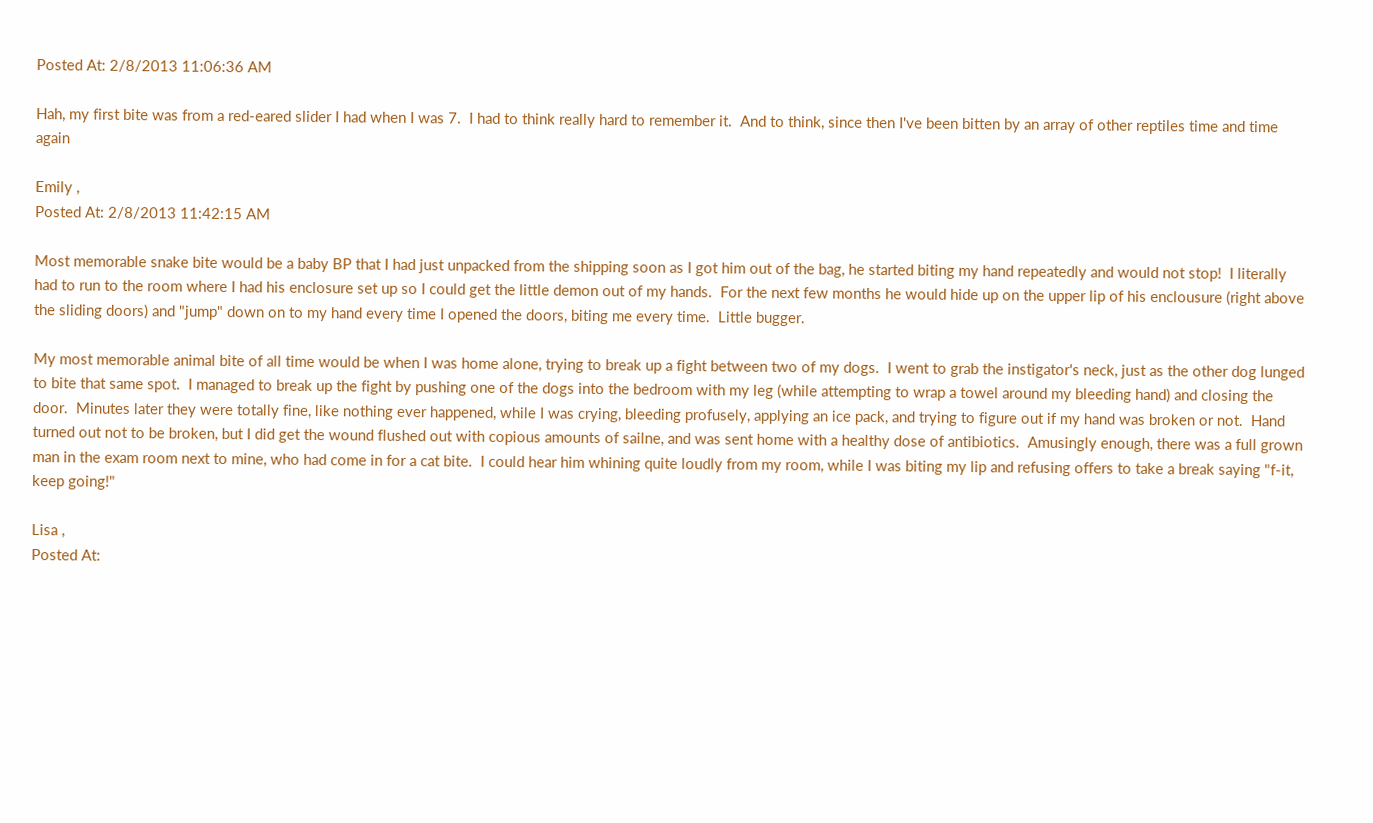Posted At: 2/8/2013 11:06:36 AM

Hah, my first bite was from a red-eared slider I had when I was 7.  I had to think really hard to remember it.  And to think, since then I've been bitten by an array of other reptiles time and time again

Emily ,
Posted At: 2/8/2013 11:42:15 AM

Most memorable snake bite would be a baby BP that I had just unpacked from the shipping soon as I got him out of the bag, he started biting my hand repeatedly and would not stop!  I literally had to run to the room where I had his enclosure set up so I could get the little demon out of my hands.  For the next few months he would hide up on the upper lip of his enclousure (right above the sliding doors) and "jump" down on to my hand every time I opened the doors, biting me every time.  Little bugger.

My most memorable animal bite of all time would be when I was home alone, trying to break up a fight between two of my dogs.  I went to grab the instigator's neck, just as the other dog lunged to bite that same spot.  I managed to break up the fight by pushing one of the dogs into the bedroom with my leg (while attempting to wrap a towel around my bleeding hand) and closing the door.  Minutes later they were totally fine, like nothing ever happened, while I was crying, bleeding profusely, applying an ice pack, and trying to figure out if my hand was broken or not.  Hand turned out not to be broken, but I did get the wound flushed out with copious amounts of sailne, and was sent home with a healthy dose of antibiotics.  Amusingly enough, there was a full grown man in the exam room next to mine, who had come in for a cat bite.  I could hear him whining quite loudly from my room, while I was biting my lip and refusing offers to take a break saying "f-it, keep going!"

Lisa ,
Posted At: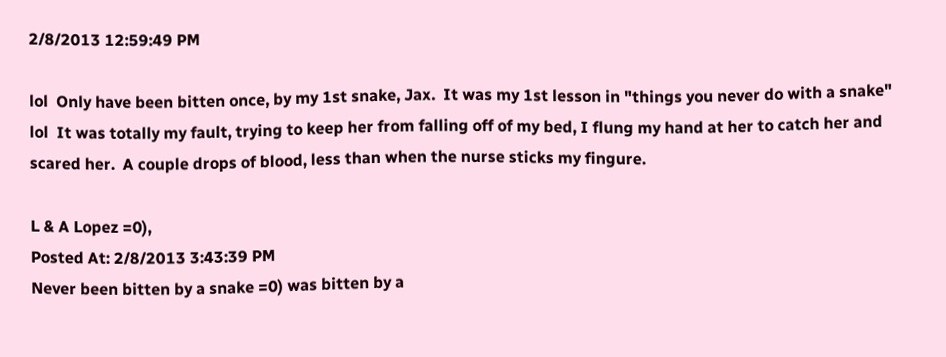2/8/2013 12:59:49 PM

lol  Only have been bitten once, by my 1st snake, Jax.  It was my 1st lesson in "things you never do with a snake"  lol  It was totally my fault, trying to keep her from falling off of my bed, I flung my hand at her to catch her and scared her.  A couple drops of blood, less than when the nurse sticks my fingure.

L & A Lopez =0),
Posted At: 2/8/2013 3:43:39 PM
Never been bitten by a snake =0) was bitten by a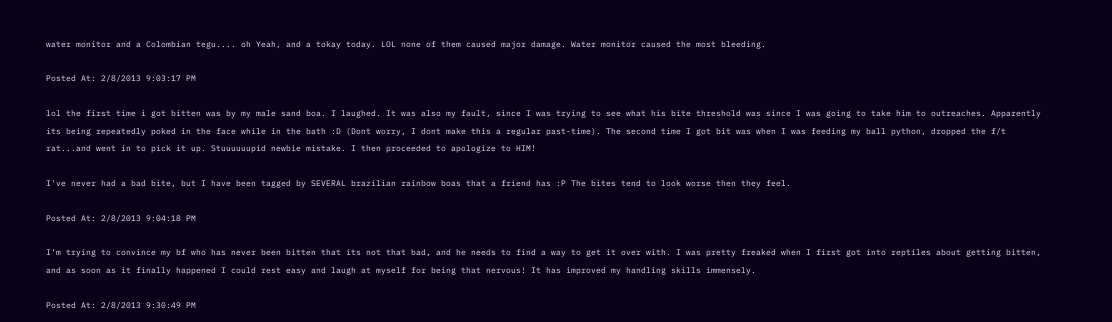water monitor and a Colombian tegu.... oh Yeah, and a tokay today. LOL none of them caused major damage. Water monitor caused the most bleeding.

Posted At: 2/8/2013 9:03:17 PM

lol the first time i got bitten was by my male sand boa. I laughed. It was also my fault, since I was trying to see what his bite threshold was since I was going to take him to outreaches. Apparently its being repeatedly poked in the face while in the bath :D (Dont worry, I dont make this a regular past-time). The second time I got bit was when I was feeding my ball python, dropped the f/t rat...and went in to pick it up. Stuuuuuupid newbie mistake. I then proceeded to apologize to HIM!

I've never had a bad bite, but I have been tagged by SEVERAL brazilian rainbow boas that a friend has :P The bites tend to look worse then they feel.

Posted At: 2/8/2013 9:04:18 PM

I'm trying to convince my bf who has never been bitten that its not that bad, and he needs to find a way to get it over with. I was pretty freaked when I first got into reptiles about getting bitten, and as soon as it finally happened I could rest easy and laugh at myself for being that nervous! It has improved my handling skills immensely.

Posted At: 2/8/2013 9:30:49 PM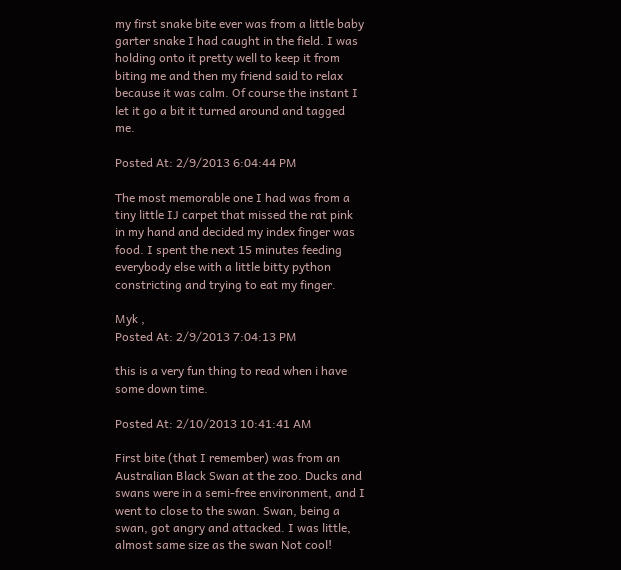my first snake bite ever was from a little baby garter snake I had caught in the field. I was holding onto it pretty well to keep it from biting me and then my friend said to relax because it was calm. Of course the instant I let it go a bit it turned around and tagged me.

Posted At: 2/9/2013 6:04:44 PM

The most memorable one I had was from a tiny little IJ carpet that missed the rat pink in my hand and decided my index finger was food. I spent the next 15 minutes feeding everybody else with a little bitty python constricting and trying to eat my finger.

Myk ,
Posted At: 2/9/2013 7:04:13 PM

this is a very fun thing to read when i have some down time.

Posted At: 2/10/2013 10:41:41 AM

First bite (that I remember) was from an Australian Black Swan at the zoo. Ducks and swans were in a semi-free environment, and I went to close to the swan. Swan, being a swan, got angry and attacked. I was little, almost same size as the swan Not cool!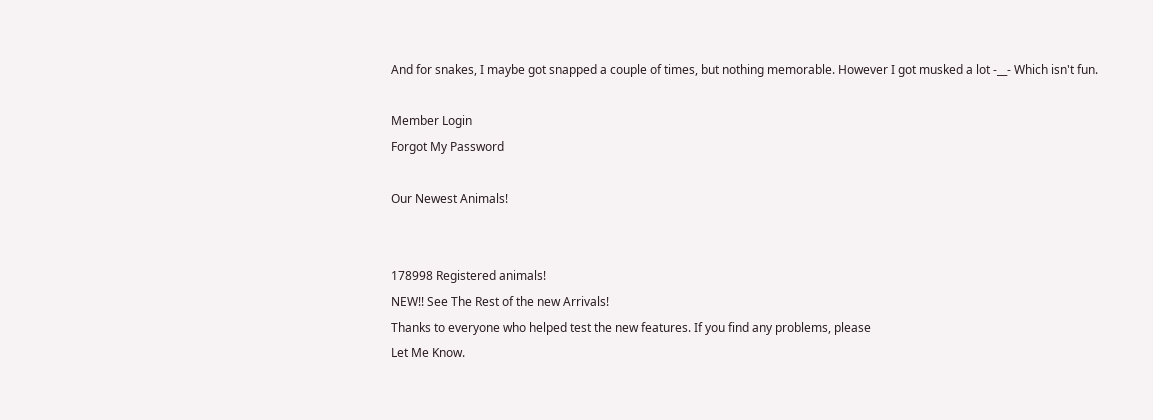And for snakes, I maybe got snapped a couple of times, but nothing memorable. However I got musked a lot -__- Which isn't fun.

Member Login
Forgot My Password

Our Newest Animals!


178998 Registered animals!
NEW!! See The Rest of the new Arrivals!
Thanks to everyone who helped test the new features. If you find any problems, please
Let Me Know.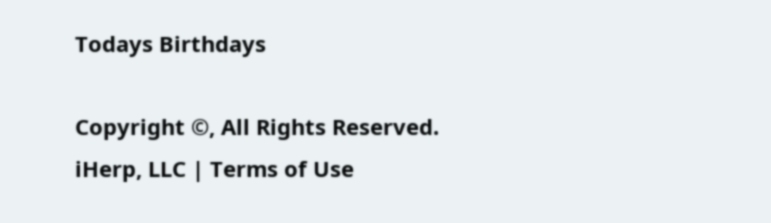Todays Birthdays

Copyright ©, All Rights Reserved. iHerp, LLC | Terms of Use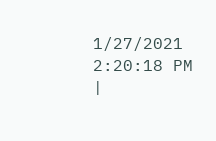1/27/2021 2:20:18 PM |